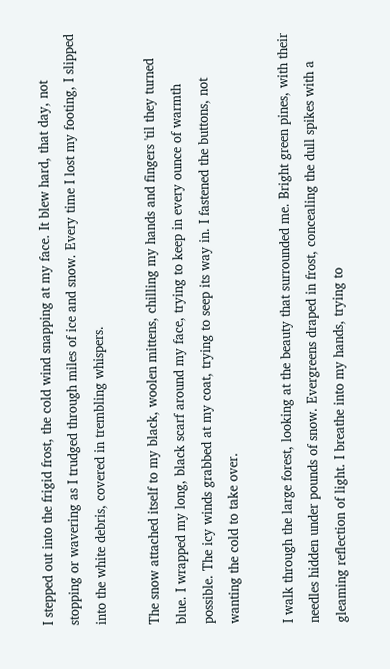I stepped out into the frigid frost, the cold wind snapping at my face. It blew hard, that day, not stopping or wavering as I trudged through miles of ice and snow. Every time I lost my footing, I slipped into the white debris, covered in trembling whispers.

The snow attached itself to my black, woolen mittens, chilling my hands and fingers 'til they turned blue. I wrapped my long, black scarf around my face, trying to keep in every ounce of warmth possible. The icy winds grabbed at my coat, trying to seep its way in. I fastened the buttons, not wanting the cold to take over.

I walk through the large forest, looking at the beauty that surrounded me. Bright green pines, with their needles hidden under pounds of snow. Evergreens draped in frost, concealing the dull spikes with a gleaming reflection of light. I breathe into my hands, trying to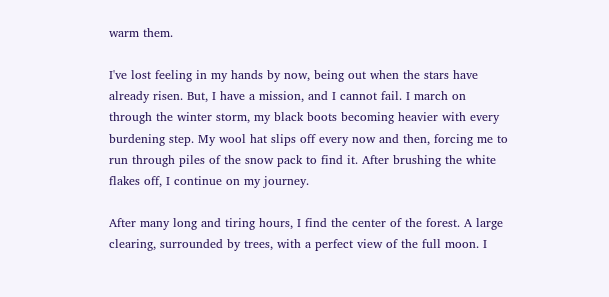warm them.

I've lost feeling in my hands by now, being out when the stars have already risen. But, I have a mission, and I cannot fail. I march on through the winter storm, my black boots becoming heavier with every burdening step. My wool hat slips off every now and then, forcing me to run through piles of the snow pack to find it. After brushing the white flakes off, I continue on my journey.

After many long and tiring hours, I find the center of the forest. A large clearing, surrounded by trees, with a perfect view of the full moon. I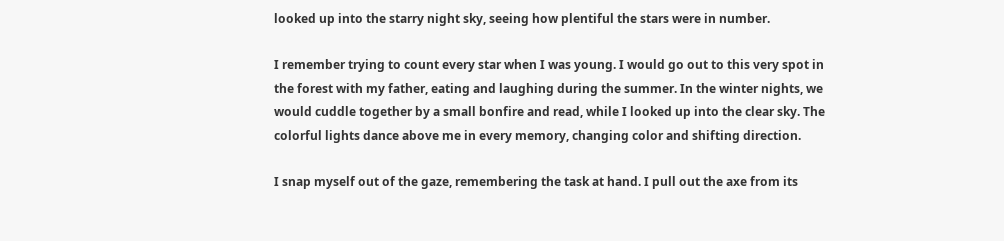looked up into the starry night sky, seeing how plentiful the stars were in number.

I remember trying to count every star when I was young. I would go out to this very spot in the forest with my father, eating and laughing during the summer. In the winter nights, we would cuddle together by a small bonfire and read, while I looked up into the clear sky. The colorful lights dance above me in every memory, changing color and shifting direction.

I snap myself out of the gaze, remembering the task at hand. I pull out the axe from its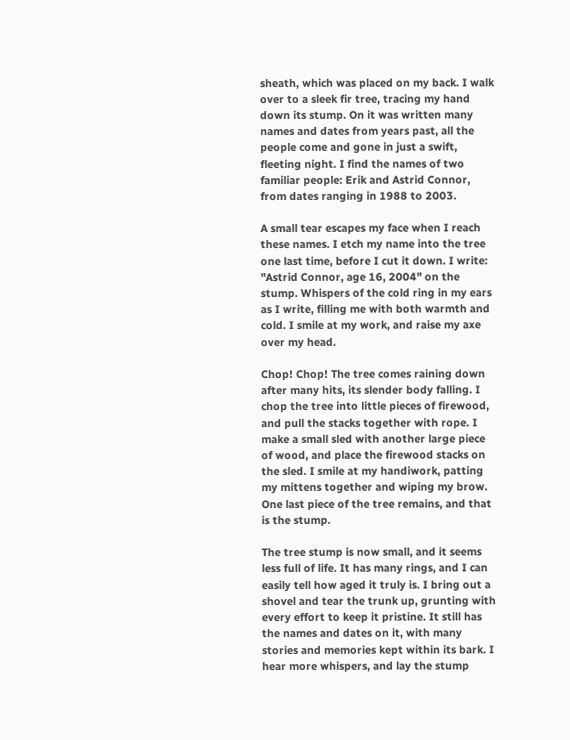sheath, which was placed on my back. I walk over to a sleek fir tree, tracing my hand down its stump. On it was written many names and dates from years past, all the people come and gone in just a swift, fleeting night. I find the names of two familiar people: Erik and Astrid Connor, from dates ranging in 1988 to 2003.

A small tear escapes my face when I reach these names. I etch my name into the tree one last time, before I cut it down. I write: "Astrid Connor, age 16, 2004" on the stump. Whispers of the cold ring in my ears as I write, filling me with both warmth and cold. I smile at my work, and raise my axe over my head.

Chop! Chop! The tree comes raining down after many hits, its slender body falling. I chop the tree into little pieces of firewood, and pull the stacks together with rope. I make a small sled with another large piece of wood, and place the firewood stacks on the sled. I smile at my handiwork, patting my mittens together and wiping my brow. One last piece of the tree remains, and that is the stump.

The tree stump is now small, and it seems less full of life. It has many rings, and I can easily tell how aged it truly is. I bring out a shovel and tear the trunk up, grunting with every effort to keep it pristine. It still has the names and dates on it, with many stories and memories kept within its bark. I hear more whispers, and lay the stump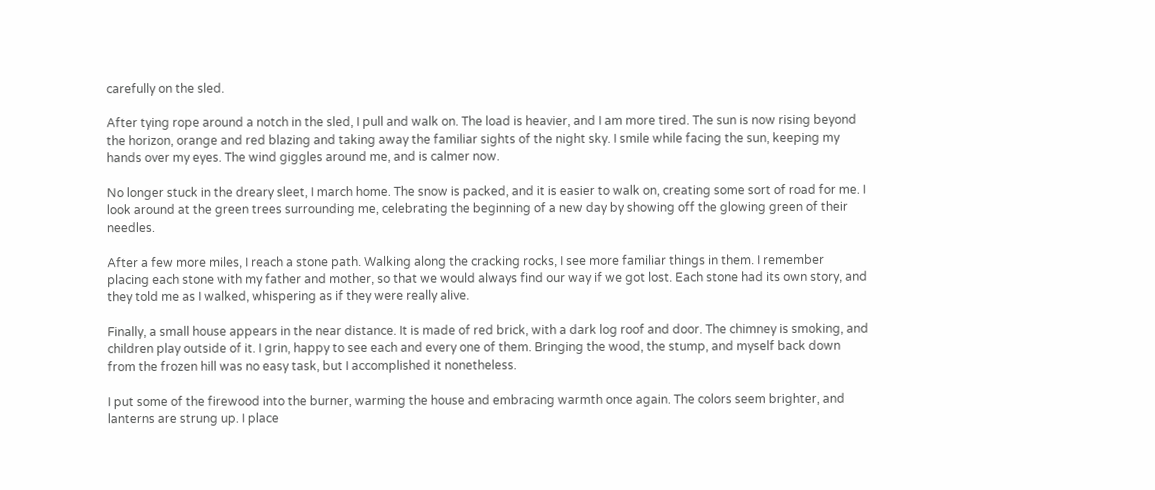carefully on the sled.

After tying rope around a notch in the sled, I pull and walk on. The load is heavier, and I am more tired. The sun is now rising beyond the horizon, orange and red blazing and taking away the familiar sights of the night sky. I smile while facing the sun, keeping my hands over my eyes. The wind giggles around me, and is calmer now.

No longer stuck in the dreary sleet, I march home. The snow is packed, and it is easier to walk on, creating some sort of road for me. I look around at the green trees surrounding me, celebrating the beginning of a new day by showing off the glowing green of their needles.

After a few more miles, I reach a stone path. Walking along the cracking rocks, I see more familiar things in them. I remember placing each stone with my father and mother, so that we would always find our way if we got lost. Each stone had its own story, and they told me as I walked, whispering as if they were really alive.

Finally, a small house appears in the near distance. It is made of red brick, with a dark log roof and door. The chimney is smoking, and children play outside of it. I grin, happy to see each and every one of them. Bringing the wood, the stump, and myself back down from the frozen hill was no easy task, but I accomplished it nonetheless.

I put some of the firewood into the burner, warming the house and embracing warmth once again. The colors seem brighter, and lanterns are strung up. I place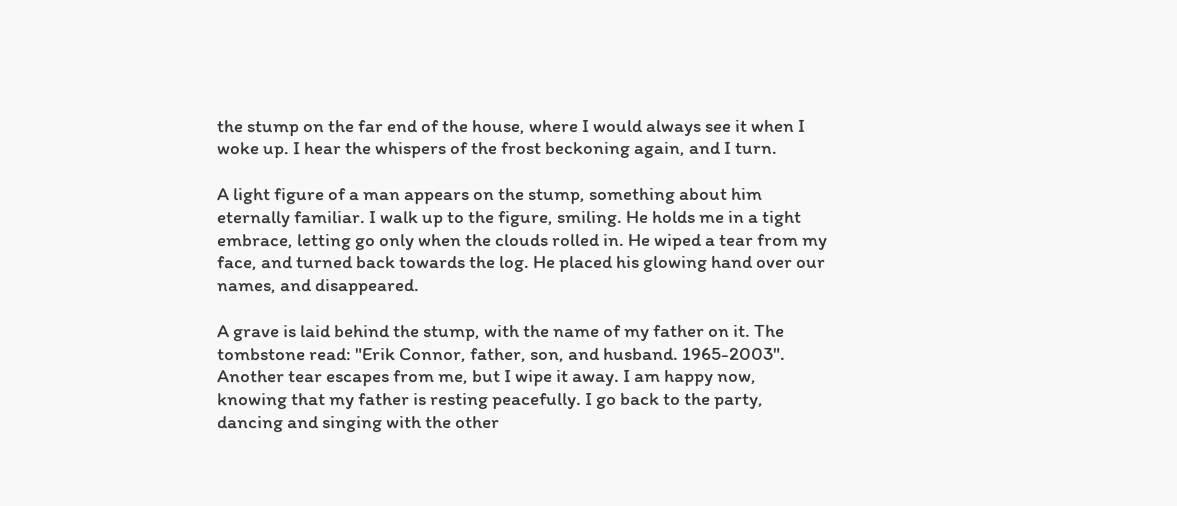the stump on the far end of the house, where I would always see it when I woke up. I hear the whispers of the frost beckoning again, and I turn.

A light figure of a man appears on the stump, something about him eternally familiar. I walk up to the figure, smiling. He holds me in a tight embrace, letting go only when the clouds rolled in. He wiped a tear from my face, and turned back towards the log. He placed his glowing hand over our names, and disappeared.

A grave is laid behind the stump, with the name of my father on it. The tombstone read: "Erik Connor, father, son, and husband. 1965-2003". Another tear escapes from me, but I wipe it away. I am happy now, knowing that my father is resting peacefully. I go back to the party, dancing and singing with the other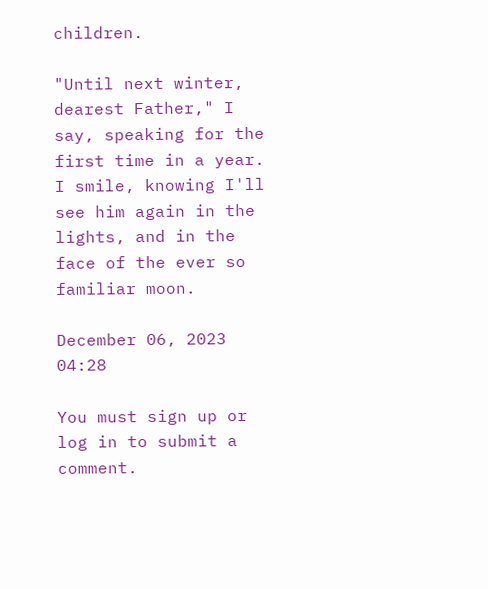children.

"Until next winter, dearest Father," I say, speaking for the first time in a year. I smile, knowing I'll see him again in the lights, and in the face of the ever so familiar moon.

December 06, 2023 04:28

You must sign up or log in to submit a comment.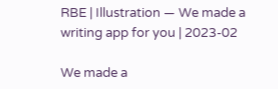RBE | Illustration — We made a writing app for you | 2023-02

We made a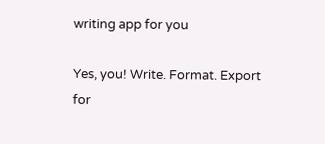writing app for you

Yes, you! Write. Format. Export for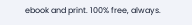ebook and print. 100% free, always.